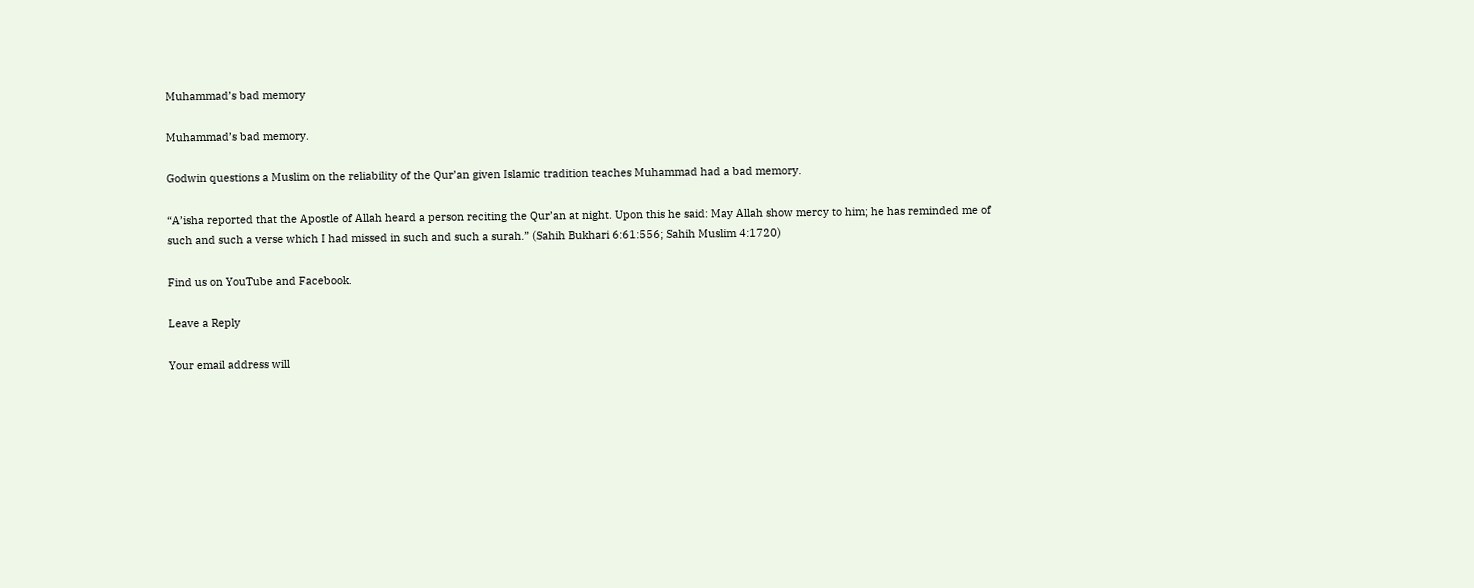Muhammad’s bad memory

Muhammad’s bad memory.

Godwin questions a Muslim on the reliability of the Qur’an given Islamic tradition teaches Muhammad had a bad memory.

“A’isha reported that the Apostle of Allah heard a person reciting the Qur’an at night. Upon this he said: May Allah show mercy to him; he has reminded me of such and such a verse which I had missed in such and such a surah.” (Sahih Bukhari 6:61:556; Sahih Muslim 4:1720)

Find us on YouTube and Facebook.

Leave a Reply

Your email address will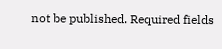not be published. Required fields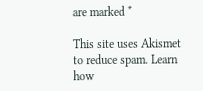are marked *

This site uses Akismet to reduce spam. Learn how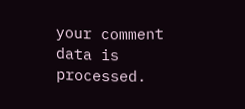your comment data is processed.